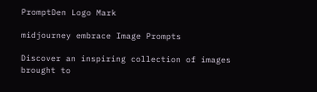PromptDen Logo Mark

midjourney embrace Image Prompts

Discover an inspiring collection of images brought to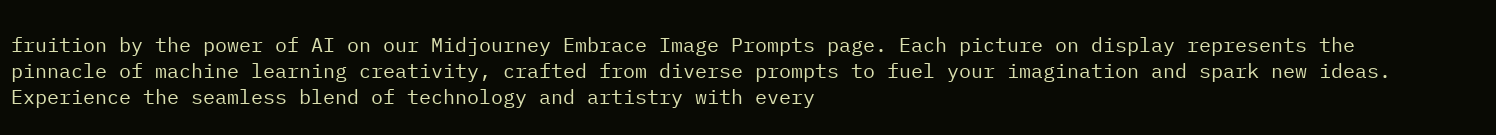fruition by the power of AI on our Midjourney Embrace Image Prompts page. Each picture on display represents the pinnacle of machine learning creativity, crafted from diverse prompts to fuel your imagination and spark new ideas. Experience the seamless blend of technology and artistry with every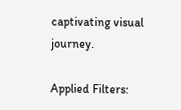captivating visual journey.

Applied Filters: